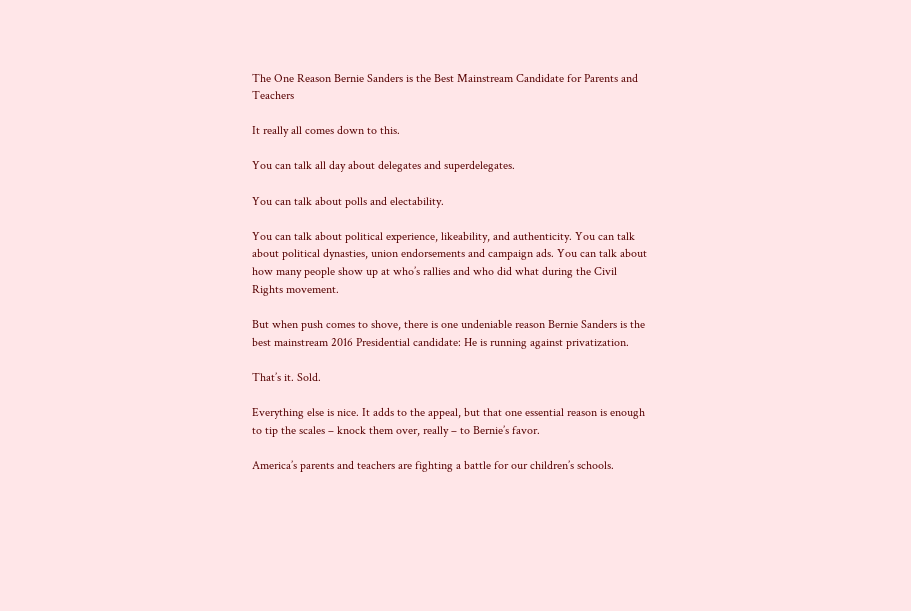The One Reason Bernie Sanders is the Best Mainstream Candidate for Parents and Teachers

It really all comes down to this.

You can talk all day about delegates and superdelegates.

You can talk about polls and electability.

You can talk about political experience, likeability, and authenticity. You can talk about political dynasties, union endorsements and campaign ads. You can talk about how many people show up at who’s rallies and who did what during the Civil Rights movement.

But when push comes to shove, there is one undeniable reason Bernie Sanders is the best mainstream 2016 Presidential candidate: He is running against privatization.

That’s it. Sold.

Everything else is nice. It adds to the appeal, but that one essential reason is enough to tip the scales – knock them over, really – to Bernie’s favor.

America’s parents and teachers are fighting a battle for our children’s schools.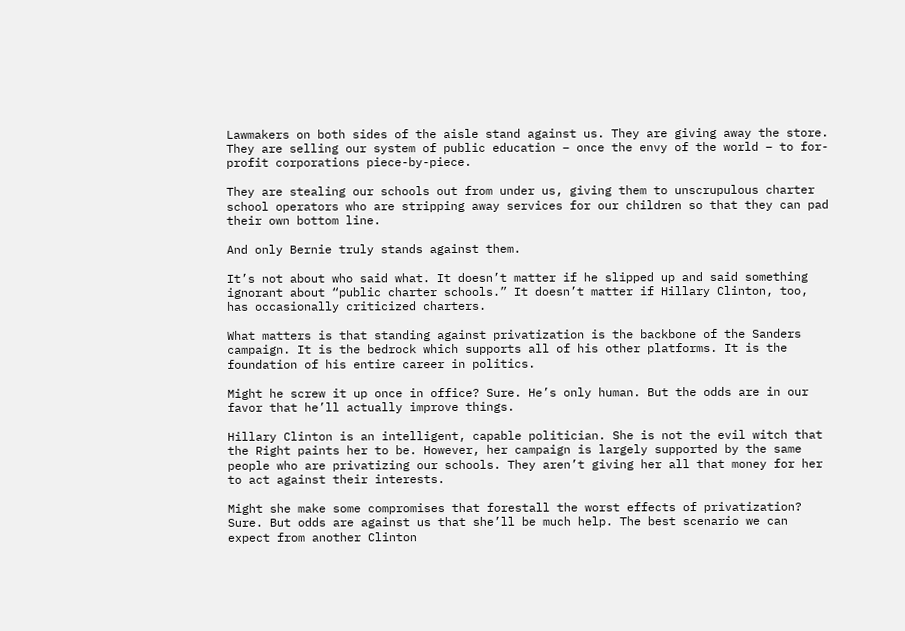Lawmakers on both sides of the aisle stand against us. They are giving away the store. They are selling our system of public education – once the envy of the world – to for-profit corporations piece-by-piece.

They are stealing our schools out from under us, giving them to unscrupulous charter school operators who are stripping away services for our children so that they can pad their own bottom line.

And only Bernie truly stands against them.

It’s not about who said what. It doesn’t matter if he slipped up and said something ignorant about “public charter schools.” It doesn’t matter if Hillary Clinton, too, has occasionally criticized charters.

What matters is that standing against privatization is the backbone of the Sanders campaign. It is the bedrock which supports all of his other platforms. It is the foundation of his entire career in politics.

Might he screw it up once in office? Sure. He’s only human. But the odds are in our favor that he’ll actually improve things.

Hillary Clinton is an intelligent, capable politician. She is not the evil witch that the Right paints her to be. However, her campaign is largely supported by the same people who are privatizing our schools. They aren’t giving her all that money for her to act against their interests.

Might she make some compromises that forestall the worst effects of privatization? Sure. But odds are against us that she’ll be much help. The best scenario we can expect from another Clinton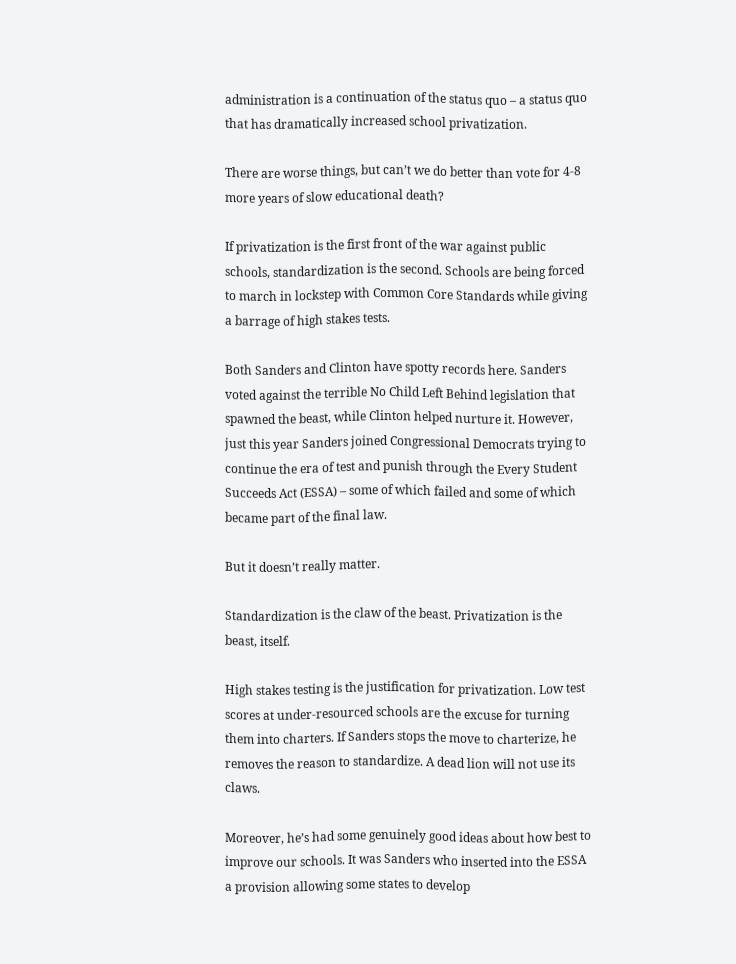administration is a continuation of the status quo – a status quo that has dramatically increased school privatization.

There are worse things, but can’t we do better than vote for 4-8 more years of slow educational death?

If privatization is the first front of the war against public schools, standardization is the second. Schools are being forced to march in lockstep with Common Core Standards while giving a barrage of high stakes tests.

Both Sanders and Clinton have spotty records here. Sanders voted against the terrible No Child Left Behind legislation that spawned the beast, while Clinton helped nurture it. However, just this year Sanders joined Congressional Democrats trying to continue the era of test and punish through the Every Student Succeeds Act (ESSA) – some of which failed and some of which became part of the final law.

But it doesn’t really matter.

Standardization is the claw of the beast. Privatization is the beast, itself.

High stakes testing is the justification for privatization. Low test scores at under-resourced schools are the excuse for turning them into charters. If Sanders stops the move to charterize, he removes the reason to standardize. A dead lion will not use its claws.

Moreover, he’s had some genuinely good ideas about how best to improve our schools. It was Sanders who inserted into the ESSA a provision allowing some states to develop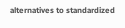alternatives to standardized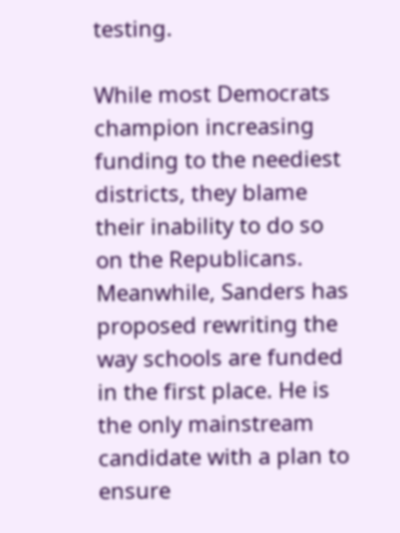testing.

While most Democrats champion increasing funding to the neediest districts, they blame their inability to do so on the Republicans. Meanwhile, Sanders has proposed rewriting the way schools are funded in the first place. He is the only mainstream candidate with a plan to ensure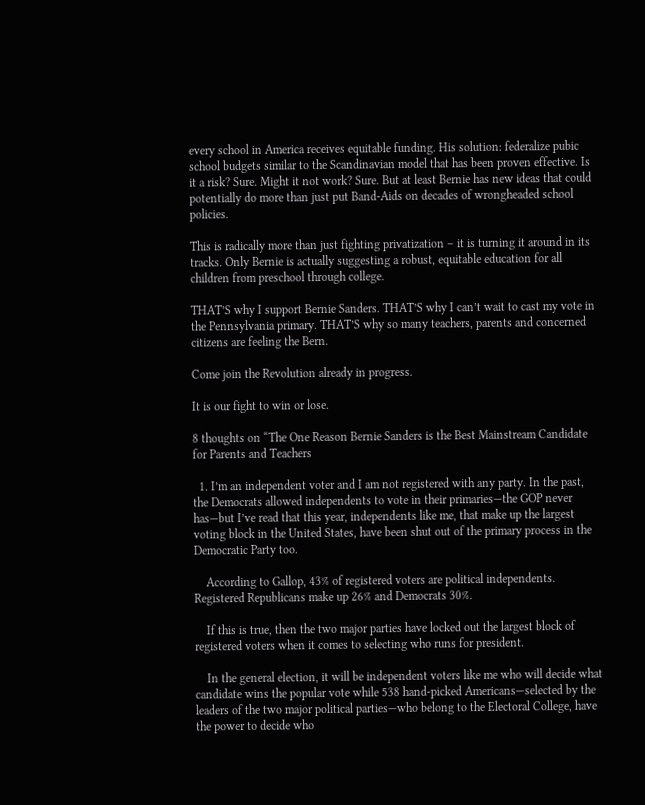every school in America receives equitable funding. His solution: federalize pubic school budgets similar to the Scandinavian model that has been proven effective. Is it a risk? Sure. Might it not work? Sure. But at least Bernie has new ideas that could potentially do more than just put Band-Aids on decades of wrongheaded school policies.

This is radically more than just fighting privatization – it is turning it around in its tracks. Only Bernie is actually suggesting a robust, equitable education for all children from preschool through college.

THAT’S why I support Bernie Sanders. THAT’S why I can’t wait to cast my vote in the Pennsylvania primary. THAT’S why so many teachers, parents and concerned citizens are feeling the Bern.

Come join the Revolution already in progress.

It is our fight to win or lose.

8 thoughts on “The One Reason Bernie Sanders is the Best Mainstream Candidate for Parents and Teachers

  1. I’m an independent voter and I am not registered with any party. In the past, the Democrats allowed independents to vote in their primaries—the GOP never has—but I’ve read that this year, independents like me, that make up the largest voting block in the United States, have been shut out of the primary process in the Democratic Party too.

    According to Gallop, 43% of registered voters are political independents. Registered Republicans make up 26% and Democrats 30%.

    If this is true, then the two major parties have locked out the largest block of registered voters when it comes to selecting who runs for president.

    In the general election, it will be independent voters like me who will decide what candidate wins the popular vote while 538 hand-picked Americans—selected by the leaders of the two major political parties—who belong to the Electoral College, have the power to decide who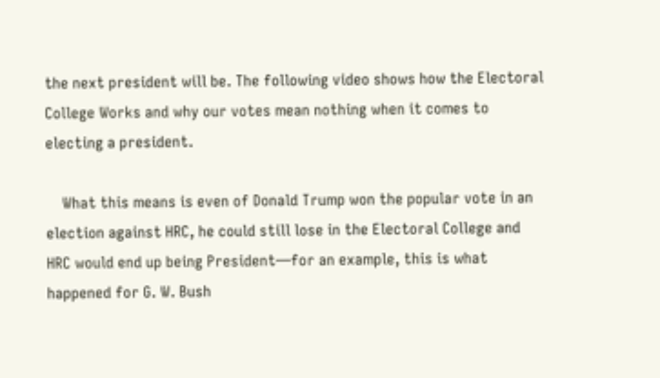the next president will be. The following video shows how the Electoral College Works and why our votes mean nothing when it comes to electing a president.

    What this means is even of Donald Trump won the popular vote in an election against HRC, he could still lose in the Electoral College and HRC would end up being President—for an example, this is what happened for G. W. Bush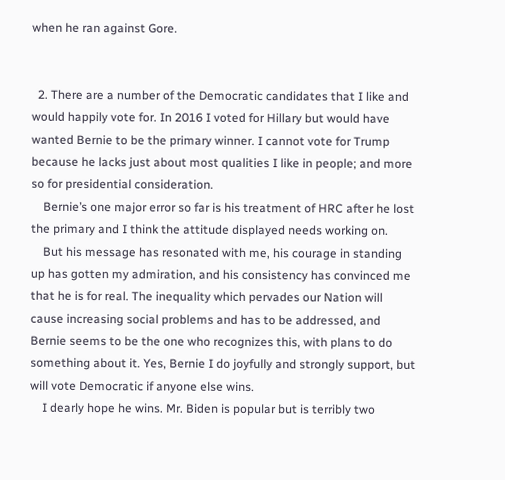when he ran against Gore.


  2. There are a number of the Democratic candidates that I like and would happily vote for. In 2016 I voted for Hillary but would have wanted Bernie to be the primary winner. I cannot vote for Trump because he lacks just about most qualities I like in people; and more so for presidential consideration.
    Bernie’s one major error so far is his treatment of HRC after he lost the primary and I think the attitude displayed needs working on.
    But his message has resonated with me, his courage in standing up has gotten my admiration, and his consistency has convinced me that he is for real. The inequality which pervades our Nation will cause increasing social problems and has to be addressed, and Bernie seems to be the one who recognizes this, with plans to do something about it. Yes, Bernie I do joyfully and strongly support, but will vote Democratic if anyone else wins.
    I dearly hope he wins. Mr. Biden is popular but is terribly two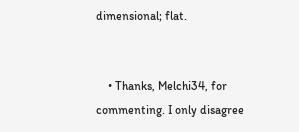dimensional; flat.


    • Thanks, Melchi34, for commenting. I only disagree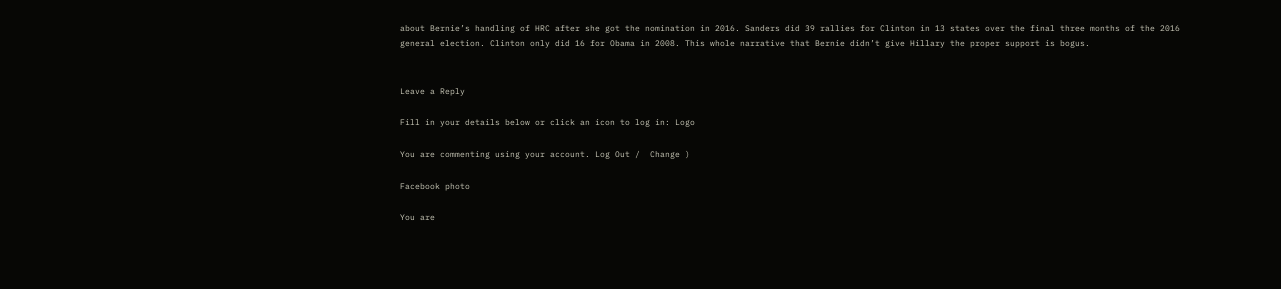about Bernie’s handling of HRC after she got the nomination in 2016. Sanders did 39 rallies for Clinton in 13 states over the final three months of the 2016 general election. Clinton only did 16 for Obama in 2008. This whole narrative that Bernie didn’t give Hillary the proper support is bogus.


Leave a Reply

Fill in your details below or click an icon to log in: Logo

You are commenting using your account. Log Out /  Change )

Facebook photo

You are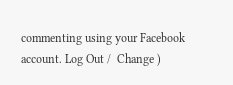commenting using your Facebook account. Log Out /  Change )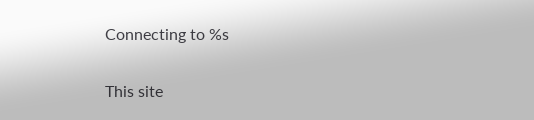Connecting to %s

This site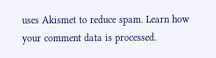uses Akismet to reduce spam. Learn how your comment data is processed.